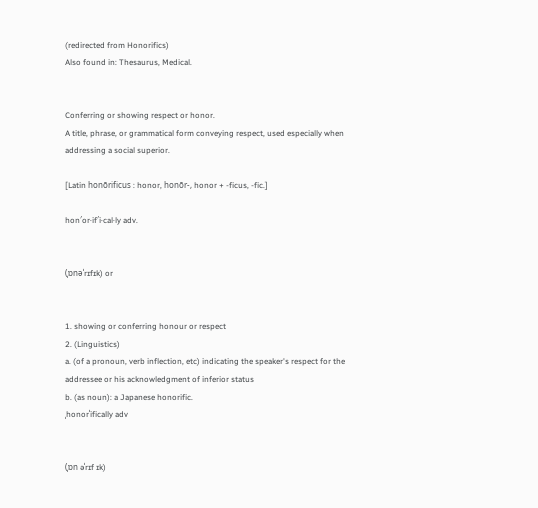(redirected from Honorifics)
Also found in: Thesaurus, Medical.


Conferring or showing respect or honor.
A title, phrase, or grammatical form conveying respect, used especially when addressing a social superior.

[Latin honōrificus : honor, honōr-, honor + -ficus, -fic.]

hon′or·if′i·cal·ly adv.


(ˌɒnəˈrɪfɪk) or


1. showing or conferring honour or respect
2. (Linguistics)
a. (of a pronoun, verb inflection, etc) indicating the speaker's respect for the addressee or his acknowledgment of inferior status
b. (as noun): a Japanese honorific.
ˌhonorˈifically adv


(ˌɒn əˈrɪf ɪk)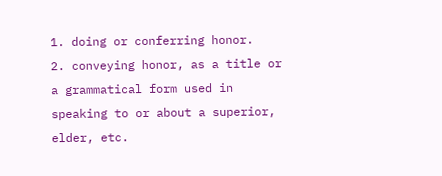1. doing or conferring honor.
2. conveying honor, as a title or a grammatical form used in speaking to or about a superior, elder, etc.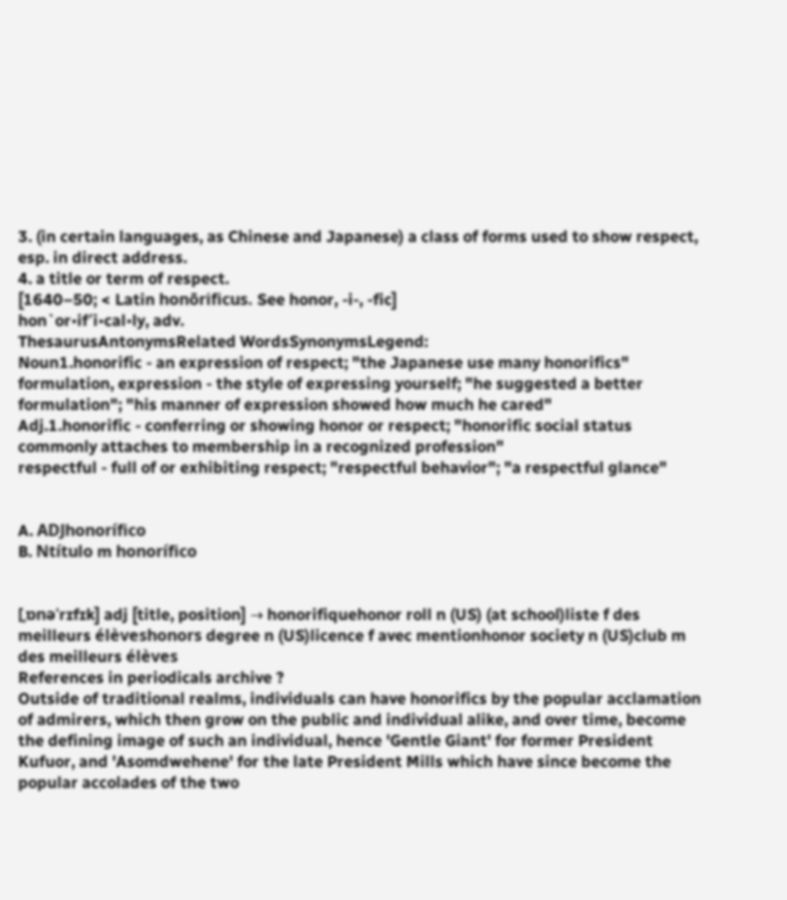3. (in certain languages, as Chinese and Japanese) a class of forms used to show respect, esp. in direct address.
4. a title or term of respect.
[1640–50; < Latin honōrificus. See honor, -i-, -fic]
hon`or•if′i•cal•ly, adv.
ThesaurusAntonymsRelated WordsSynonymsLegend:
Noun1.honorific - an expression of respect; "the Japanese use many honorifics"
formulation, expression - the style of expressing yourself; "he suggested a better formulation"; "his manner of expression showed how much he cared"
Adj.1.honorific - conferring or showing honor or respect; "honorific social status commonly attaches to membership in a recognized profession"
respectful - full of or exhibiting respect; "respectful behavior"; "a respectful glance"


A. ADJhonorífico
B. Ntítulo m honorífico


[ˌɒnəˈrɪfɪk] adj [title, position] → honorifiquehonor roll n (US) (at school)liste f des meilleurs élèveshonors degree n (US)licence f avec mentionhonor society n (US)club m des meilleurs élèves
References in periodicals archive ?
Outside of traditional realms, individuals can have honorifics by the popular acclamation of admirers, which then grow on the public and individual alike, and over time, become the defining image of such an individual, hence 'Gentle Giant' for former President Kufuor, and 'Asomdwehene' for the late President Mills which have since become the popular accolades of the two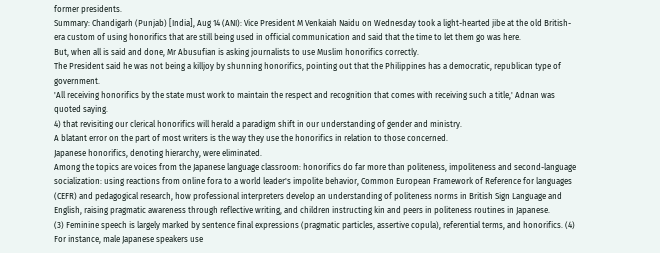former presidents.
Summary: Chandigarh (Punjab) [India], Aug 14 (ANI): Vice President M Venkaiah Naidu on Wednesday took a light-hearted jibe at the old British-era custom of using honorifics that are still being used in official communication and said that the time to let them go was here.
But, when all is said and done, Mr Abusufian is asking journalists to use Muslim honorifics correctly.
The President said he was not being a killjoy by shunning honorifics, pointing out that the Philippines has a democratic, republican type of government.
'All receiving honorifics by the state must work to maintain the respect and recognition that comes with receiving such a title,' Adnan was quoted saying.
4) that revisiting our clerical honorifics will herald a paradigm shift in our understanding of gender and ministry.
A blatant error on the part of most writers is the way they use the honorifics in relation to those concerned.
Japanese honorifics, denoting hierarchy, were eliminated.
Among the topics are voices from the Japanese language classroom: honorifics do far more than politeness, impoliteness and second-language socialization: using reactions from online fora to a world leader's impolite behavior, Common European Framework of Reference for languages (CEFR) and pedagogical research, how professional interpreters develop an understanding of politeness norms in British Sign Language and English, raising pragmatic awareness through reflective writing, and children instructing kin and peers in politeness routines in Japanese.
(3) Feminine speech is largely marked by sentence final expressions (pragmatic particles, assertive copula), referential terms, and honorifics. (4) For instance, male Japanese speakers use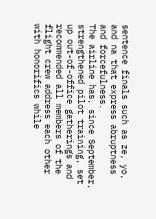sentence finals such as ze, yo, and na that express abruptness and forcefulness.
The airline has, since September, strengthened pilot training, set up out-of-office gatherings and recommended all members of the flight crew address each other with honorifics while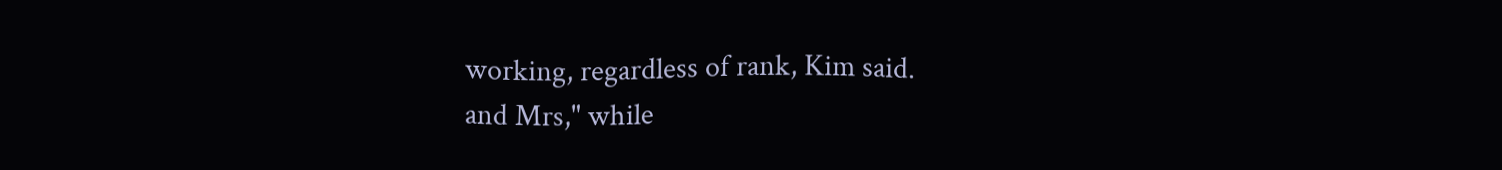working, regardless of rank, Kim said.
and Mrs," while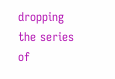dropping the series of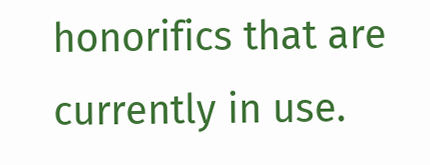honorifics that are currently in use.